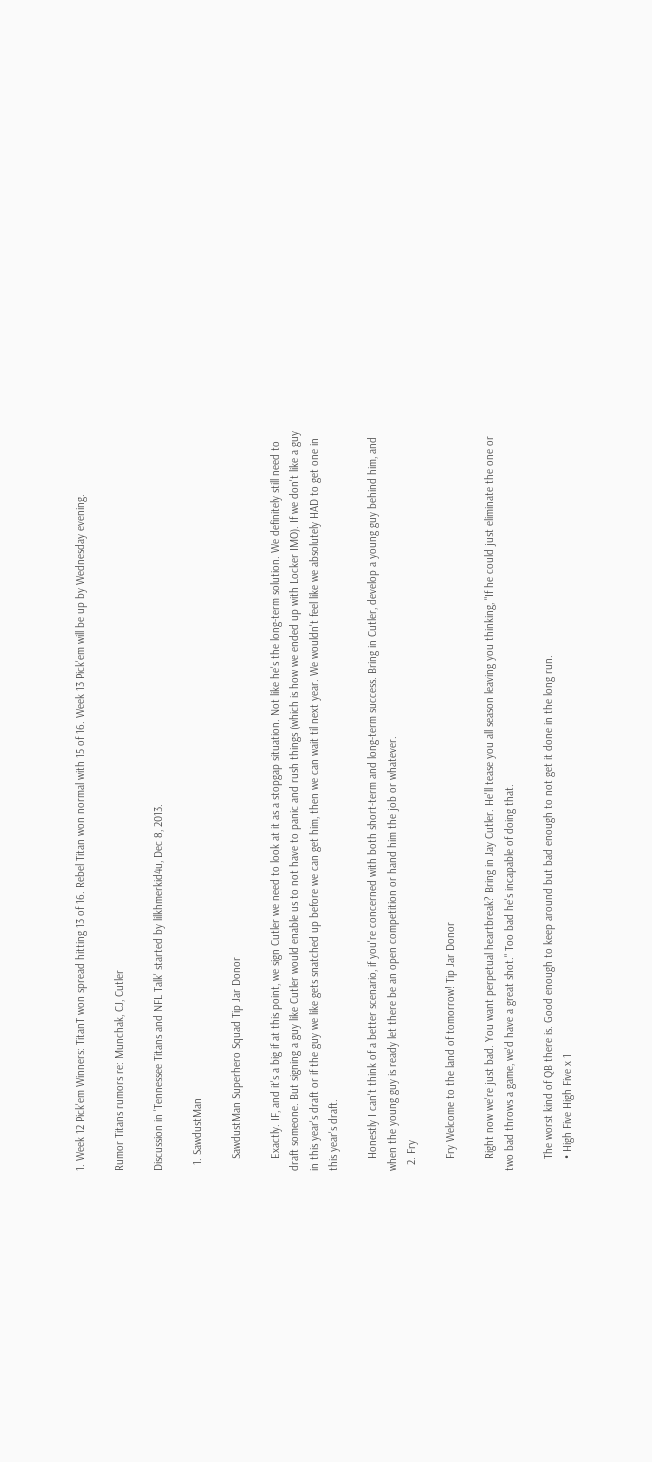1. Week 12 Pick'em Winners: TitanT won spread hitting 13 of 16. Rebel Titan won normal with 15 of 16. Week 13 Pick'em will be up by Wednesday evening.

Rumor Titans rumors re: Munchak, CJ, Cutler

Discussion in 'Tennessee Titans and NFL Talk' started by lilkhmerkid4u, Dec 8, 2013.

  1. SawdustMan

    SawdustMan Superhero Squad Tip Jar Donor

    Exactly. IF, and it's a big if at this point, we sign Cutler we need to look at it as a stopgap situation. Not like he's the long-term solution. We definitely still need to draft someone. But signing a guy like Cutler would enable us to not have to panic and rush things (which is how we ended up with Locker IMO). If we don't like a guy in this year's draft or if the guy we like gets snatched up before we can get him, then we can wait til next year. We wouldn't feel like we absolutely HAD to get one in this year's draft.

    Honestly I can't think of a better scenario, if you're concerned with both short-term and long-term success. Bring in Cutler, develop a young guy behind him, and when the young guy is ready let there be an open competition or hand him the job or whatever.
  2. Fry

    Fry Welcome to the land of tomorrow! Tip Jar Donor

    Right now we're just bad. You want perpetual heartbreak? Bring in Jay Cutler. He'll tease you all season leaving you thinking, "If he could just eliminate the one or two bad throws a game, we'd have a great shot." Too bad he's incapable of doing that.

    The worst kind of QB there is. Good enough to keep around but bad enough to not get it done in the long run.
    • High Five High Five x 1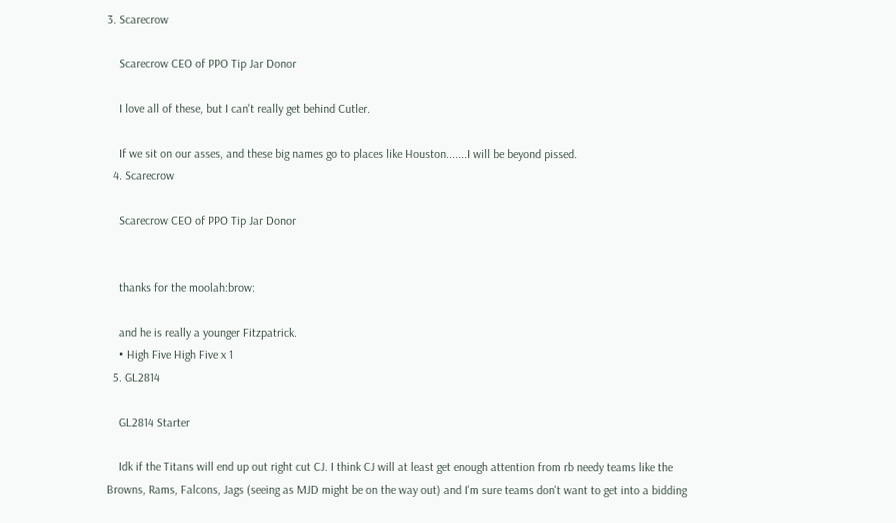3. Scarecrow

    Scarecrow CEO of PPO Tip Jar Donor

    I love all of these, but I can't really get behind Cutler.

    If we sit on our asses, and these big names go to places like Houston.......I will be beyond pissed.
  4. Scarecrow

    Scarecrow CEO of PPO Tip Jar Donor


    thanks for the moolah:brow:

    and he is really a younger Fitzpatrick.
    • High Five High Five x 1
  5. GL2814

    GL2814 Starter

    Idk if the Titans will end up out right cut CJ. I think CJ will at least get enough attention from rb needy teams like the Browns, Rams, Falcons, Jags (seeing as MJD might be on the way out) and I'm sure teams don't want to get into a bidding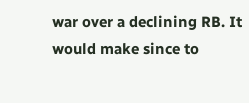war over a declining RB. It would make since to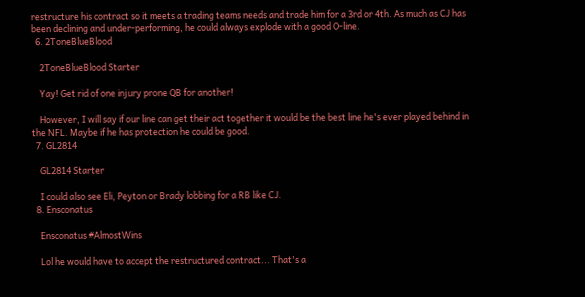restructure his contract so it meets a trading teams needs and trade him for a 3rd or 4th. As much as CJ has been declining and under-performing, he could always explode with a good O-line.
  6. 2ToneBlueBlood

    2ToneBlueBlood Starter

    Yay! Get rid of one injury prone QB for another!

    However, I will say if our line can get their act together it would be the best line he's ever played behind in the NFL. Maybe if he has protection he could be good.
  7. GL2814

    GL2814 Starter

    I could also see Eli, Peyton or Brady lobbing for a RB like CJ.
  8. Ensconatus

    Ensconatus #AlmostWins

    Lol he would have to accept the restructured contract... That's a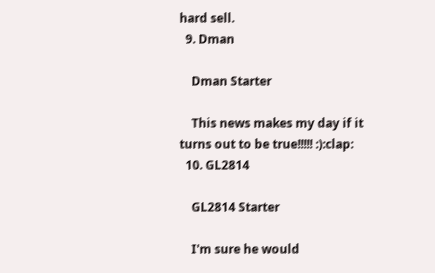hard sell.
  9. Dman

    Dman Starter

    This news makes my day if it turns out to be true!!!!! :):clap:
  10. GL2814

    GL2814 Starter

    I'm sure he would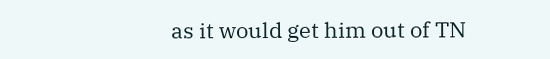as it would get him out of TN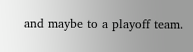and maybe to a playoff team.